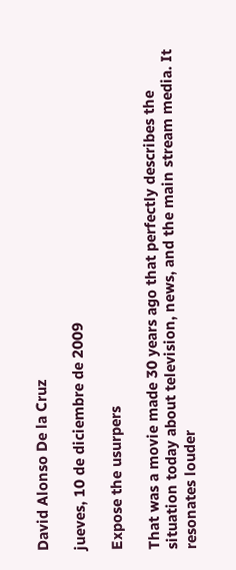David Alonso De la Cruz

jueves, 10 de diciembre de 2009

Expose the usurpers

That was a movie made 30 years ago that perfectly describes the situation today about television, news, and the main stream media. It resonates louder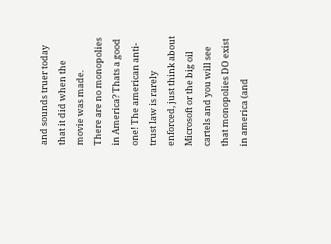and sounds truer today that it did when the movie was made.
There are no monopolies in America? Thats a good one! The american anti-trust law is rarely enforced, just think about Microsoft or the big oil cartels and you will see that monopolies DO exist in america (and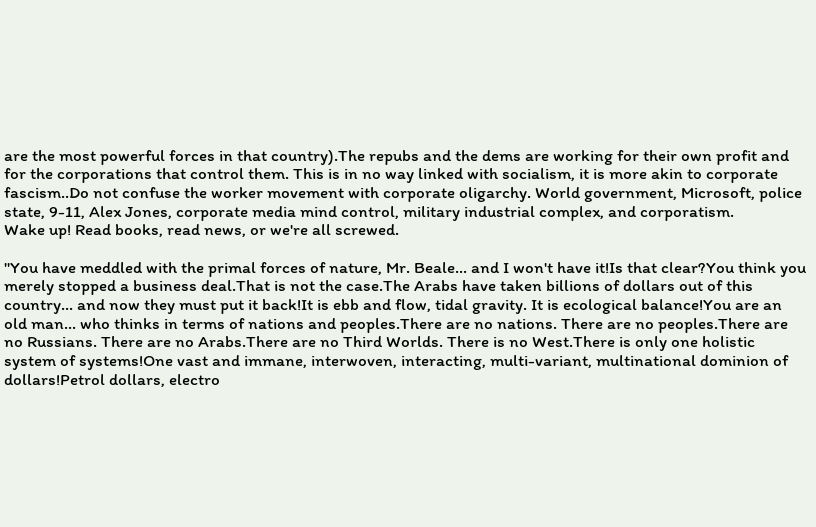are the most powerful forces in that country).The repubs and the dems are working for their own profit and for the corporations that control them. This is in no way linked with socialism, it is more akin to corporate fascism..Do not confuse the worker movement with corporate oligarchy. World government, Microsoft, police state, 9-11, Alex Jones, corporate media mind control, military industrial complex, and corporatism.
Wake up! Read books, read news, or we're all screwed.

"You have meddled with the primal forces of nature, Mr. Beale... and I won't have it!Is that clear?You think you merely stopped a business deal.That is not the case.The Arabs have taken billions of dollars out of this country... and now they must put it back!It is ebb and flow, tidal gravity. It is ecological balance!You are an old man... who thinks in terms of nations and peoples.There are no nations. There are no peoples.There are no Russians. There are no Arabs.There are no Third Worlds. There is no West.There is only one holistic system of systems!One vast and immane, interwoven, interacting, multi-variant, multinational dominion of dollars!Petrol dollars, electro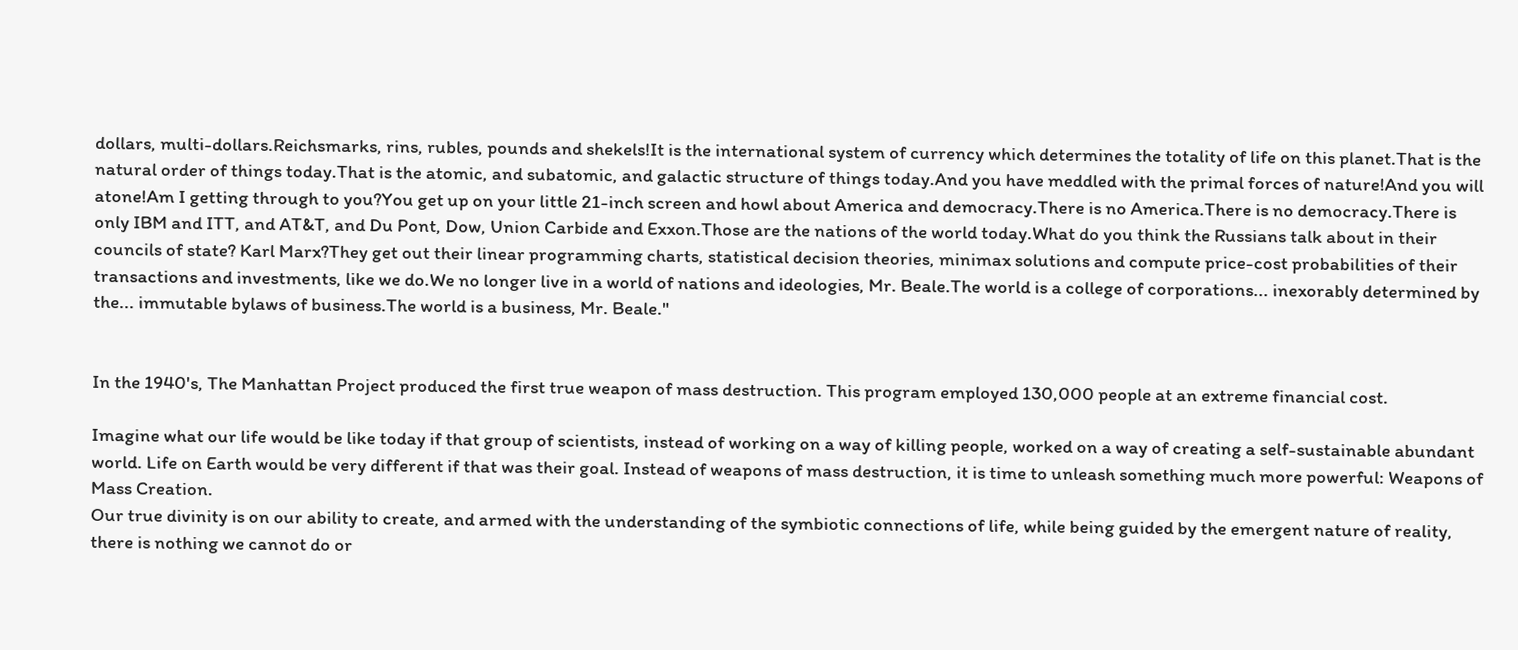dollars, multi-dollars.Reichsmarks, rins, rubles, pounds and shekels!It is the international system of currency which determines the totality of life on this planet.That is the natural order of things today.That is the atomic, and subatomic, and galactic structure of things today.And you have meddled with the primal forces of nature!And you will atone!Am I getting through to you?You get up on your little 21-inch screen and howl about America and democracy.There is no America.There is no democracy.There is only IBM and ITT, and AT&T, and Du Pont, Dow, Union Carbide and Exxon.Those are the nations of the world today.What do you think the Russians talk about in their councils of state? Karl Marx?They get out their linear programming charts, statistical decision theories, minimax solutions and compute price-cost probabilities of their transactions and investments, like we do.We no longer live in a world of nations and ideologies, Mr. Beale.The world is a college of corporations... inexorably determined by the... immutable bylaws of business.The world is a business, Mr. Beale."


In the 1940's, The Manhattan Project produced the first true weapon of mass destruction. This program employed 130,000 people at an extreme financial cost.

Imagine what our life would be like today if that group of scientists, instead of working on a way of killing people, worked on a way of creating a self-sustainable abundant world. Life on Earth would be very different if that was their goal. Instead of weapons of mass destruction, it is time to unleash something much more powerful: Weapons of Mass Creation.
Our true divinity is on our ability to create, and armed with the understanding of the symbiotic connections of life, while being guided by the emergent nature of reality, there is nothing we cannot do or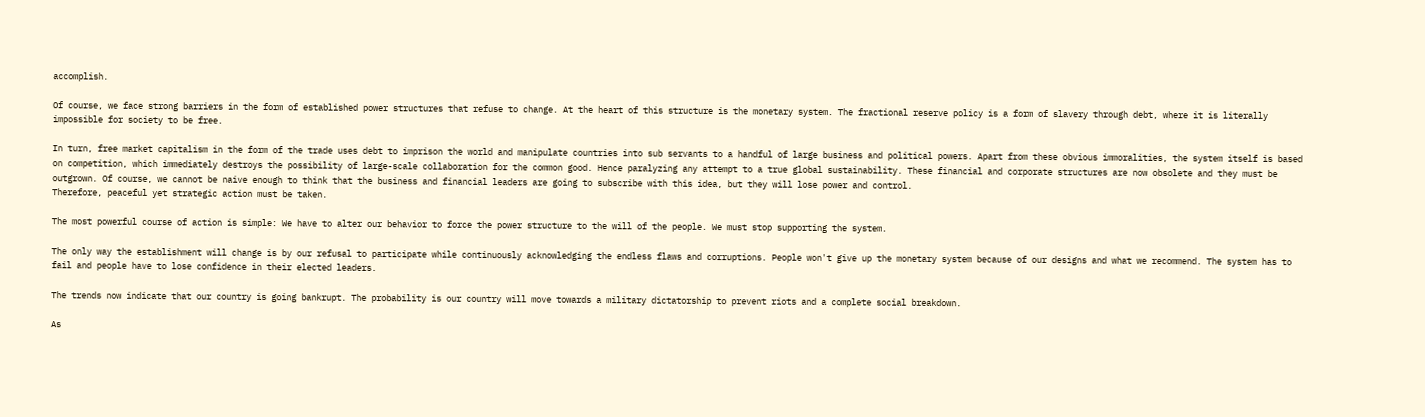accomplish.

Of course, we face strong barriers in the form of established power structures that refuse to change. At the heart of this structure is the monetary system. The fractional reserve policy is a form of slavery through debt, where it is literally impossible for society to be free.

In turn, free market capitalism in the form of the trade uses debt to imprison the world and manipulate countries into sub servants to a handful of large business and political powers. Apart from these obvious immoralities, the system itself is based on competition, which immediately destroys the possibility of large-scale collaboration for the common good. Hence paralyzing any attempt to a true global sustainability. These financial and corporate structures are now obsolete and they must be outgrown. Of course, we cannot be naive enough to think that the business and financial leaders are going to subscribe with this idea, but they will lose power and control.
Therefore, peaceful yet strategic action must be taken.

The most powerful course of action is simple: We have to alter our behavior to force the power structure to the will of the people. We must stop supporting the system.

The only way the establishment will change is by our refusal to participate while continuously acknowledging the endless flaws and corruptions. People won't give up the monetary system because of our designs and what we recommend. The system has to fail and people have to lose confidence in their elected leaders.

The trends now indicate that our country is going bankrupt. The probability is our country will move towards a military dictatorship to prevent riots and a complete social breakdown.

As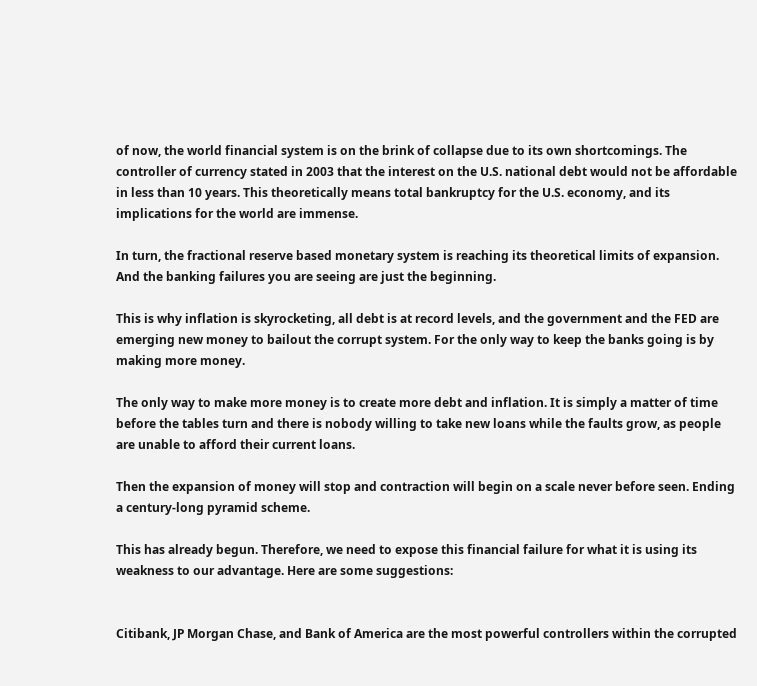of now, the world financial system is on the brink of collapse due to its own shortcomings. The controller of currency stated in 2003 that the interest on the U.S. national debt would not be affordable in less than 10 years. This theoretically means total bankruptcy for the U.S. economy, and its implications for the world are immense.

In turn, the fractional reserve based monetary system is reaching its theoretical limits of expansion. And the banking failures you are seeing are just the beginning.

This is why inflation is skyrocketing, all debt is at record levels, and the government and the FED are emerging new money to bailout the corrupt system. For the only way to keep the banks going is by making more money.

The only way to make more money is to create more debt and inflation. It is simply a matter of time before the tables turn and there is nobody willing to take new loans while the faults grow, as people are unable to afford their current loans.

Then the expansion of money will stop and contraction will begin on a scale never before seen. Ending a century-long pyramid scheme.

This has already begun. Therefore, we need to expose this financial failure for what it is using its weakness to our advantage. Here are some suggestions:


Citibank, JP Morgan Chase, and Bank of America are the most powerful controllers within the corrupted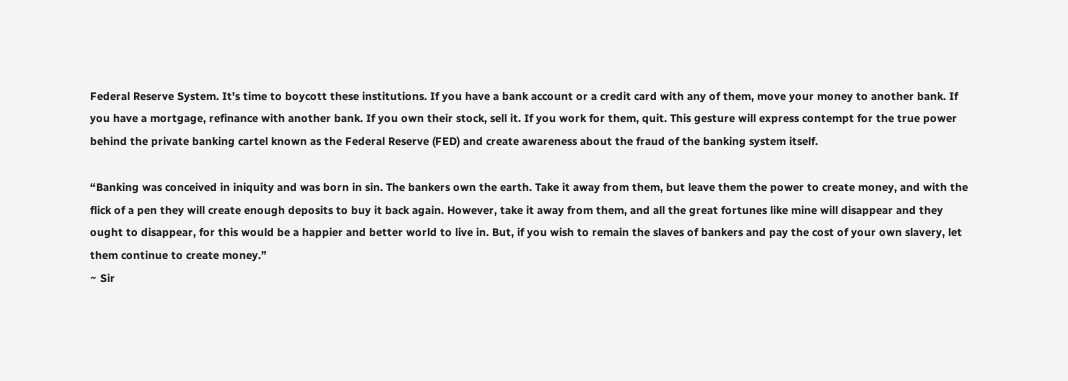Federal Reserve System. It's time to boycott these institutions. If you have a bank account or a credit card with any of them, move your money to another bank. If you have a mortgage, refinance with another bank. If you own their stock, sell it. If you work for them, quit. This gesture will express contempt for the true power behind the private banking cartel known as the Federal Reserve (FED) and create awareness about the fraud of the banking system itself.

“Banking was conceived in iniquity and was born in sin. The bankers own the earth. Take it away from them, but leave them the power to create money, and with the flick of a pen they will create enough deposits to buy it back again. However, take it away from them, and all the great fortunes like mine will disappear and they ought to disappear, for this would be a happier and better world to live in. But, if you wish to remain the slaves of bankers and pay the cost of your own slavery, let them continue to create money.”
~ Sir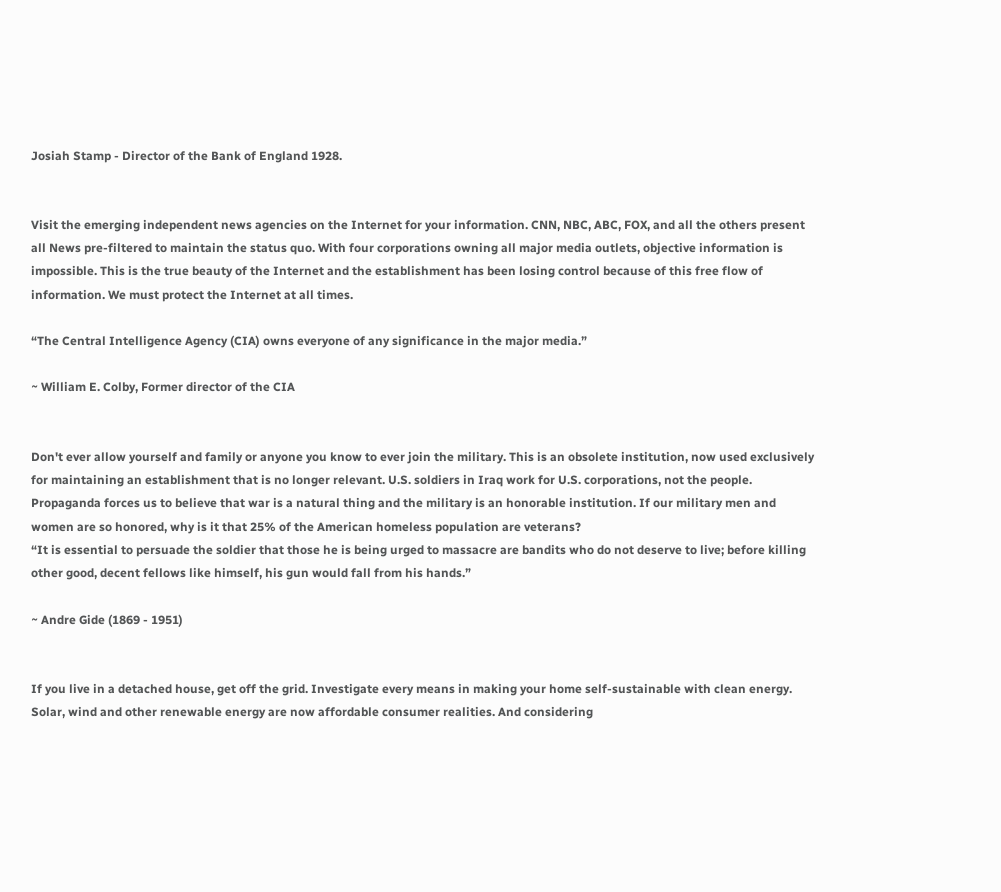Josiah Stamp - Director of the Bank of England 1928.


Visit the emerging independent news agencies on the Internet for your information. CNN, NBC, ABC, FOX, and all the others present all News pre-filtered to maintain the status quo. With four corporations owning all major media outlets, objective information is impossible. This is the true beauty of the Internet and the establishment has been losing control because of this free flow of information. We must protect the Internet at all times.

“The Central Intelligence Agency (CIA) owns everyone of any significance in the major media.”

~ William E. Colby, Former director of the CIA


Don't ever allow yourself and family or anyone you know to ever join the military. This is an obsolete institution, now used exclusively for maintaining an establishment that is no longer relevant. U.S. soldiers in Iraq work for U.S. corporations, not the people.
Propaganda forces us to believe that war is a natural thing and the military is an honorable institution. If our military men and women are so honored, why is it that 25% of the American homeless population are veterans?
“It is essential to persuade the soldier that those he is being urged to massacre are bandits who do not deserve to live; before killing other good, decent fellows like himself, his gun would fall from his hands.”

~ Andre Gide (1869 - 1951)


If you live in a detached house, get off the grid. Investigate every means in making your home self-sustainable with clean energy. Solar, wind and other renewable energy are now affordable consumer realities. And considering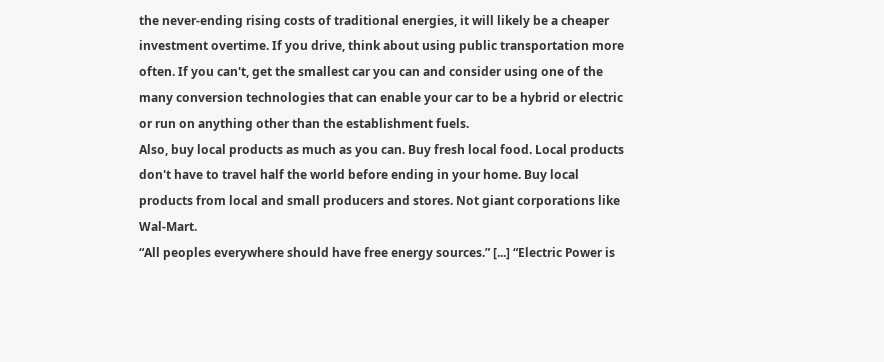the never-ending rising costs of traditional energies, it will likely be a cheaper investment overtime. If you drive, think about using public transportation more often. If you can't, get the smallest car you can and consider using one of the many conversion technologies that can enable your car to be a hybrid or electric or run on anything other than the establishment fuels.
Also, buy local products as much as you can. Buy fresh local food. Local products don't have to travel half the world before ending in your home. Buy local products from local and small producers and stores. Not giant corporations like Wal-Mart.
“All peoples everywhere should have free energy sources.” [...] “Electric Power is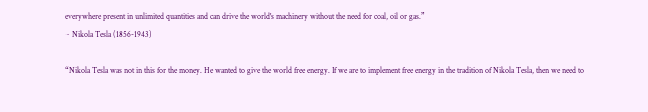everywhere present in unlimited quantities and can drive the world's machinery without the need for coal, oil or gas.”
~ Nikola Tesla (1856-1943)

“Nikola Tesla was not in this for the money. He wanted to give the world free energy. If we are to implement free energy in the tradition of Nikola Tesla, then we need to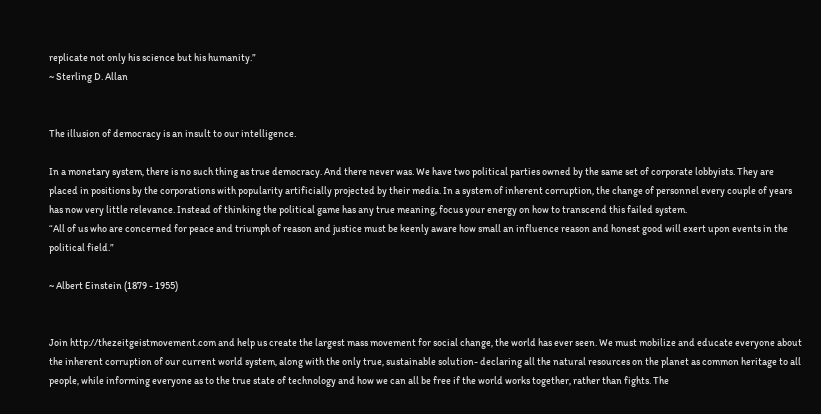replicate not only his science but his humanity.”
~ Sterling D. Allan


The illusion of democracy is an insult to our intelligence.

In a monetary system, there is no such thing as true democracy. And there never was. We have two political parties owned by the same set of corporate lobbyists. They are placed in positions by the corporations with popularity artificially projected by their media. In a system of inherent corruption, the change of personnel every couple of years has now very little relevance. Instead of thinking the political game has any true meaning, focus your energy on how to transcend this failed system.
“All of us who are concerned for peace and triumph of reason and justice must be keenly aware how small an influence reason and honest good will exert upon events in the political field.”

~ Albert Einstein (1879 - 1955)


Join http://thezeitgeistmovement.com and help us create the largest mass movement for social change, the world has ever seen. We must mobilize and educate everyone about the inherent corruption of our current world system, along with the only true, sustainable solution- declaring all the natural resources on the planet as common heritage to all people, while informing everyone as to the true state of technology and how we can all be free if the world works together, rather than fights. The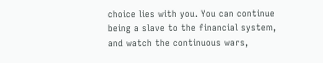choice lies with you. You can continue being a slave to the financial system, and watch the continuous wars,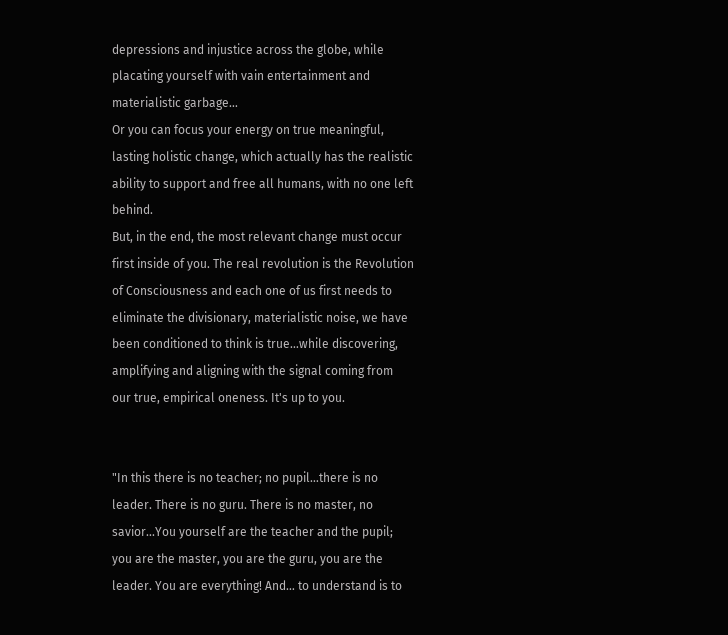depressions and injustice across the globe, while placating yourself with vain entertainment and materialistic garbage…
Or you can focus your energy on true meaningful, lasting holistic change, which actually has the realistic ability to support and free all humans, with no one left behind.
But, in the end, the most relevant change must occur first inside of you. The real revolution is the Revolution of Consciousness and each one of us first needs to eliminate the divisionary, materialistic noise, we have been conditioned to think is true…while discovering, amplifying and aligning with the signal coming from our true, empirical oneness. It's up to you.


"In this there is no teacher; no pupil…there is no leader. There is no guru. There is no master, no savior...You yourself are the teacher and the pupil; you are the master, you are the guru, you are the leader. You are everything! And… to understand is to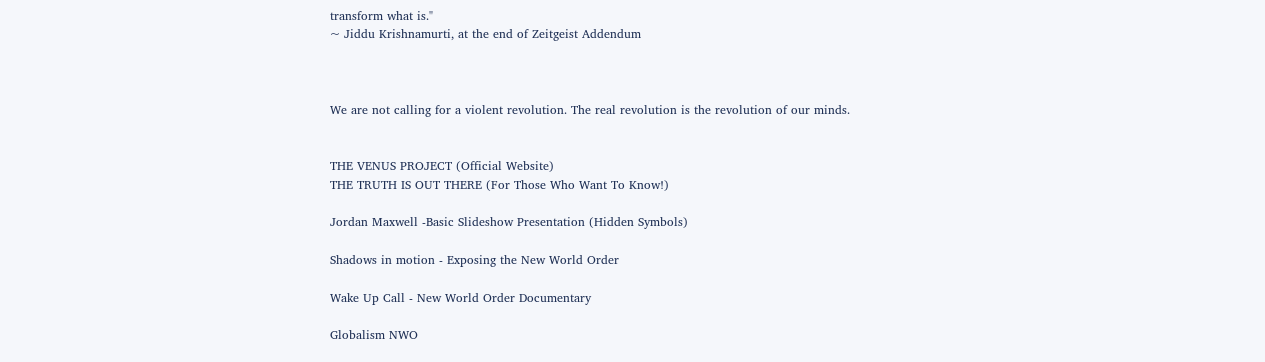transform what is."
~ Jiddu Krishnamurti, at the end of Zeitgeist Addendum



We are not calling for a violent revolution. The real revolution is the revolution of our minds.


THE VENUS PROJECT (Official Website)
THE TRUTH IS OUT THERE (For Those Who Want To Know!)

Jordan Maxwell -Basic Slideshow Presentation (Hidden Symbols)

Shadows in motion - Exposing the New World Order

Wake Up Call - New World Order Documentary

Globalism NWO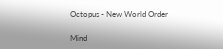Octopus - New World Order

Mind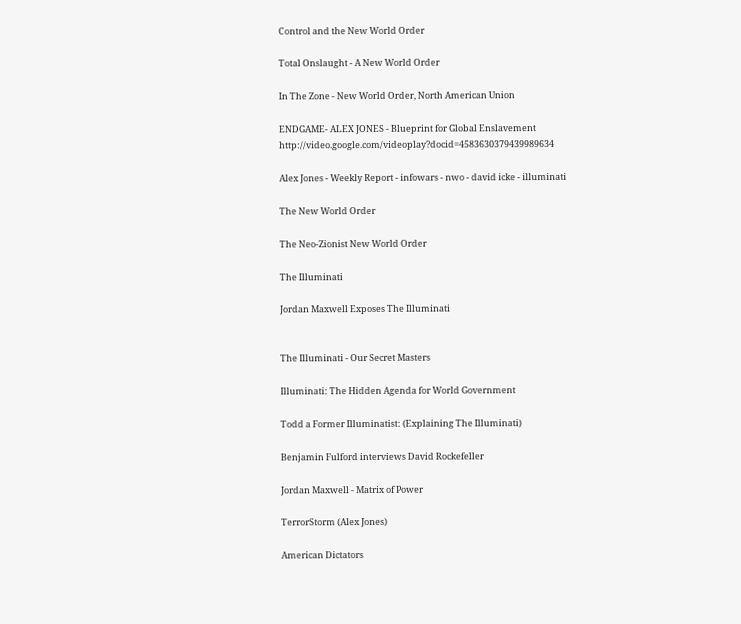Control and the New World Order

Total Onslaught - A New World Order

In The Zone - New World Order, North American Union

ENDGAME- ALEX JONES - Blueprint for Global Enslavement http://video.google.com/videoplay?docid=4583630379439989634

Alex Jones - Weekly Report - infowars - nwo - david icke - illuminati

The New World Order

The Neo-Zionist New World Order

The Illuminati

Jordan Maxwell Exposes The Illuminati


The Illuminati - Our Secret Masters

Illuminati: The Hidden Agenda for World Government

Todd a Former Illuminatist: (Explaining The Illuminati)

Benjamin Fulford interviews David Rockefeller

Jordan Maxwell - Matrix of Power

TerrorStorm (Alex Jones)

American Dictators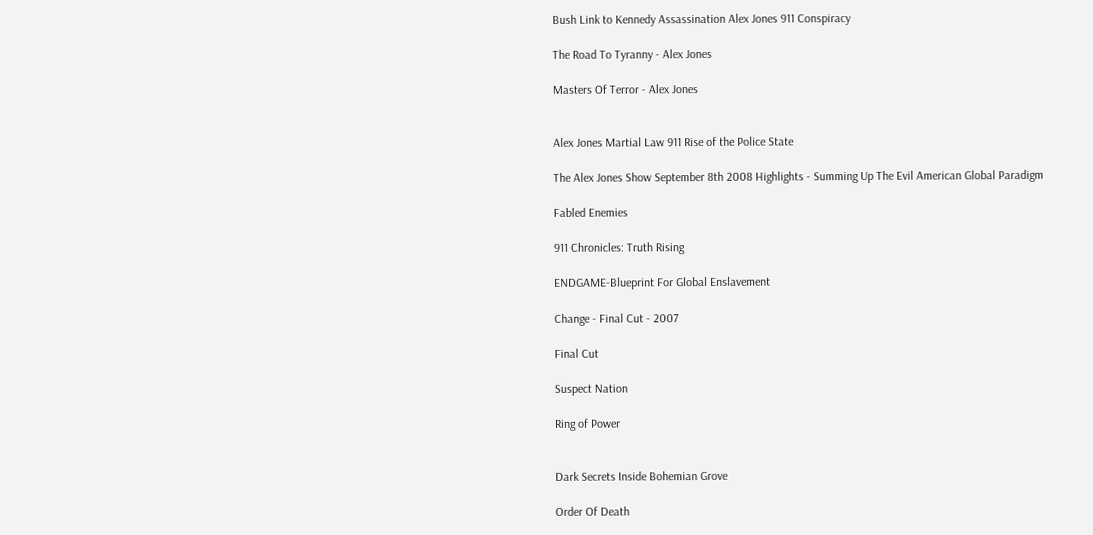Bush Link to Kennedy Assassination Alex Jones 911 Conspiracy

The Road To Tyranny - Alex Jones

Masters Of Terror - Alex Jones


Alex Jones Martial Law 911 Rise of the Police State

The Alex Jones Show September 8th 2008 Highlights - Summing Up The Evil American Global Paradigm

Fabled Enemies

911 Chronicles: Truth Rising

ENDGAME-Blueprint For Global Enslavement

Change - Final Cut - 2007

Final Cut

Suspect Nation

Ring of Power


Dark Secrets Inside Bohemian Grove

Order Of Death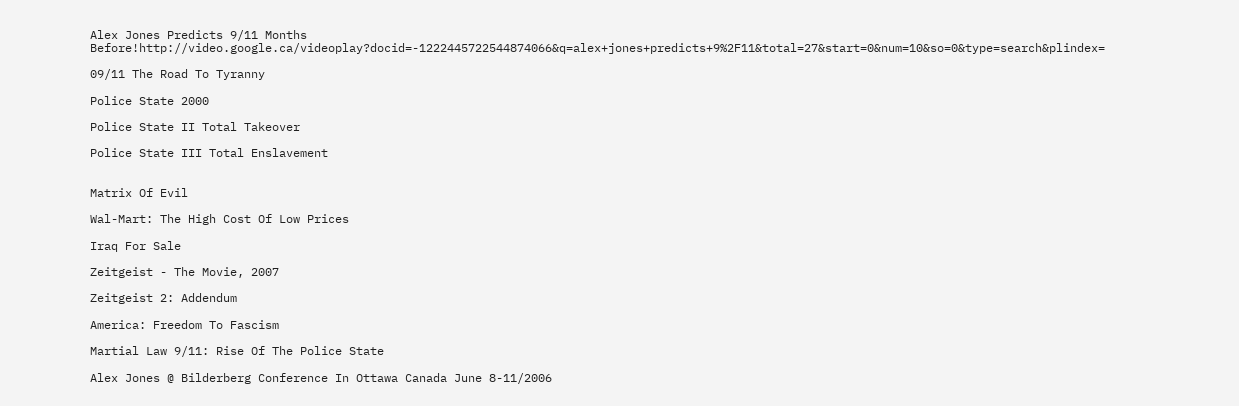Alex Jones Predicts 9/11 Months Before!http://video.google.ca/videoplay?docid=-1222445722544874066&q=alex+jones+predicts+9%2F11&total=27&start=0&num=10&so=0&type=search&plindex=

09/11 The Road To Tyranny

Police State 2000

Police State II Total Takeover

Police State III Total Enslavement


Matrix Of Evil

Wal-Mart: The High Cost Of Low Prices

Iraq For Sale

Zeitgeist - The Movie, 2007

Zeitgeist 2: Addendum

America: Freedom To Fascism

Martial Law 9/11: Rise Of The Police State

Alex Jones @ Bilderberg Conference In Ottawa Canada June 8-11/2006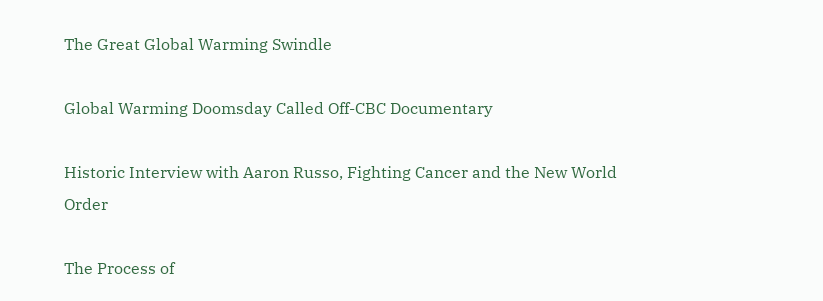The Great Global Warming Swindle

Global Warming Doomsday Called Off-CBC Documentary

Historic Interview with Aaron Russo, Fighting Cancer and the New World Order

The Process of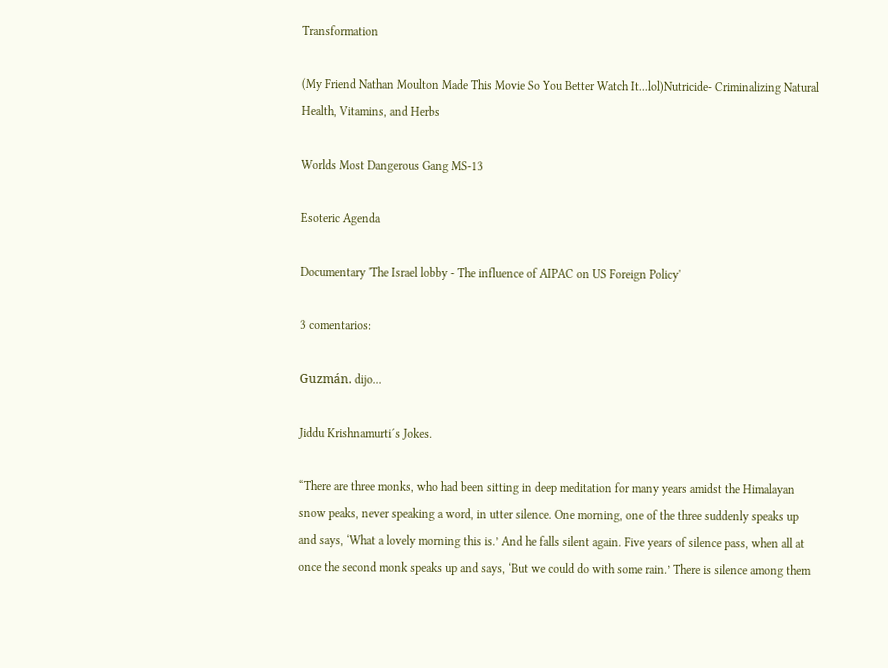Transformation

(My Friend Nathan Moulton Made This Movie So You Better Watch It...lol)Nutricide- Criminalizing Natural Health, Vitamins, and Herbs

Worlds Most Dangerous Gang MS-13

Esoteric Agenda

Documentary 'The Israel lobby - The influence of AIPAC on US Foreign Policy'

3 comentarios:

Guzmán. dijo...

Jiddu Krishnamurti´s Jokes.

“There are three monks, who had been sitting in deep meditation for many years amidst the Himalayan snow peaks, never speaking a word, in utter silence. One morning, one of the three suddenly speaks up and says, ‘What a lovely morning this is.’ And he falls silent again. Five years of silence pass, when all at once the second monk speaks up and says, ‘But we could do with some rain.’ There is silence among them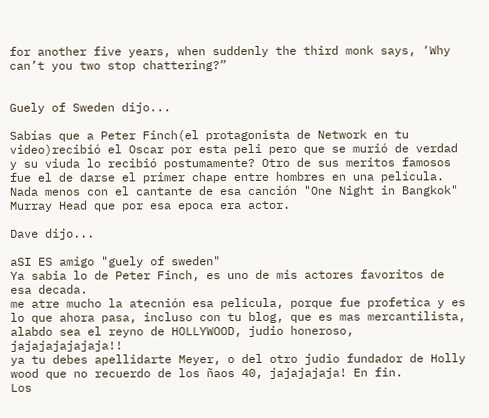for another five years, when suddenly the third monk says, ‘Why can’t you two stop chattering?”


Guely of Sweden dijo...

Sabías que a Peter Finch(el protagonista de Network en tu video)recibió el Oscar por esta peli pero que se murió de verdad y su viuda lo recibió postumamente? Otro de sus meritos famosos fue el de darse el primer chape entre hombres en una película. Nada menos con el cantante de esa canción "One Night in Bangkok" Murray Head que por esa epoca era actor.

Dave dijo...

aSI ES amigo "guely of sweden"
Ya sabia lo de Peter Finch, es uno de mis actores favoritos de esa decada.
me atre mucho la atecnión esa pelicula, porque fue profetica y es lo que ahora pasa, incluso con tu blog, que es mas mercantilista, alabdo sea el reyno de HOLLYWOOD, judio honeroso, jajajajajajaja!!
ya tu debes apellidarte Meyer, o del otro judio fundador de Holly wood que no recuerdo de los ñaos 40, jajajajaja! En fin.
Los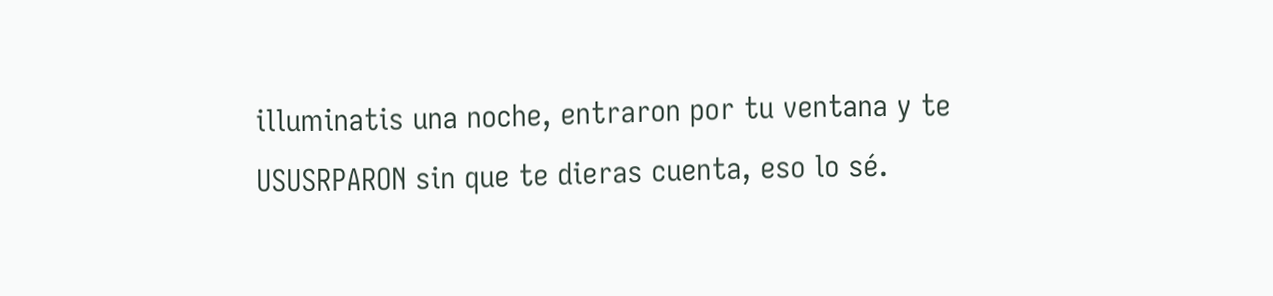illuminatis una noche, entraron por tu ventana y te USUSRPARON sin que te dieras cuenta, eso lo sé.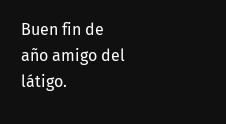Buen fin de año amigo del látigo.